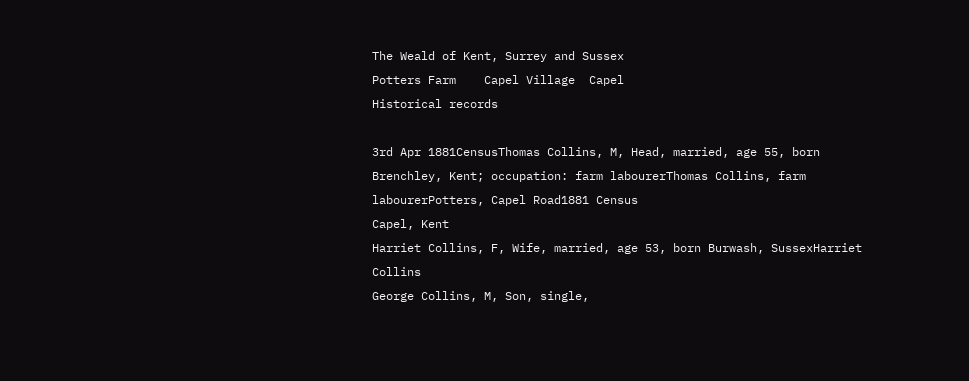The Weald of Kent, Surrey and Sussex
Potters Farm    Capel Village  Capel
Historical records

3rd Apr 1881CensusThomas Collins, M, Head, married, age 55, born Brenchley, Kent; occupation: farm labourerThomas Collins, farm labourerPotters, Capel Road1881 Census
Capel, Kent
Harriet Collins, F, Wife, married, age 53, born Burwash, SussexHarriet Collins
George Collins, M, Son, single,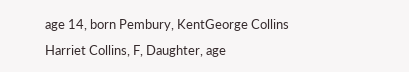age 14, born Pembury, KentGeorge Collins
Harriet Collins, F, Daughter, age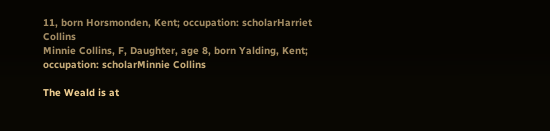11, born Horsmonden, Kent; occupation: scholarHarriet Collins
Minnie Collins, F, Daughter, age 8, born Yalding, Kent; occupation: scholarMinnie Collins

The Weald is at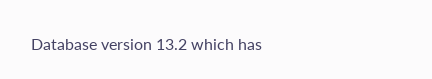Database version 13.2 which has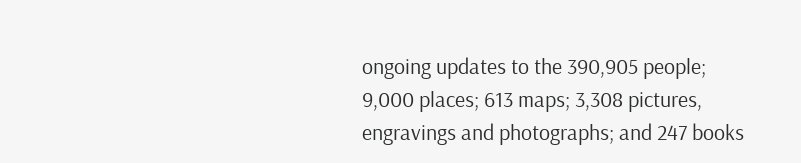ongoing updates to the 390,905 people; 9,000 places; 613 maps; 3,308 pictures, engravings and photographs; and 247 books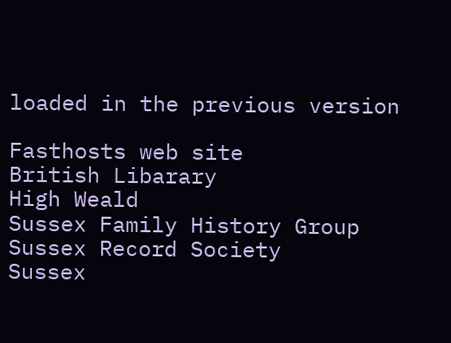loaded in the previous version

Fasthosts web site
British Libarary
High Weald
Sussex Family History Group
Sussex Record Society
Sussex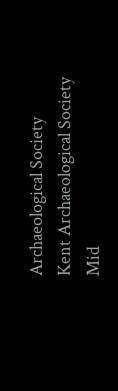Archaeological Society
Kent Archaeological Society
Mid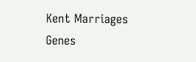Kent Marriages
Genes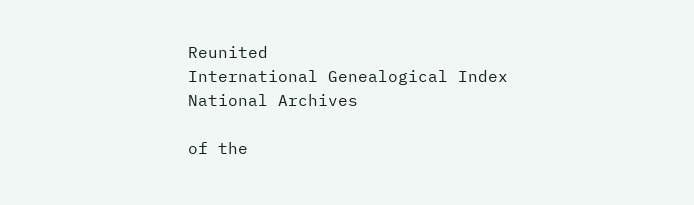Reunited
International Genealogical Index
National Archives

of the